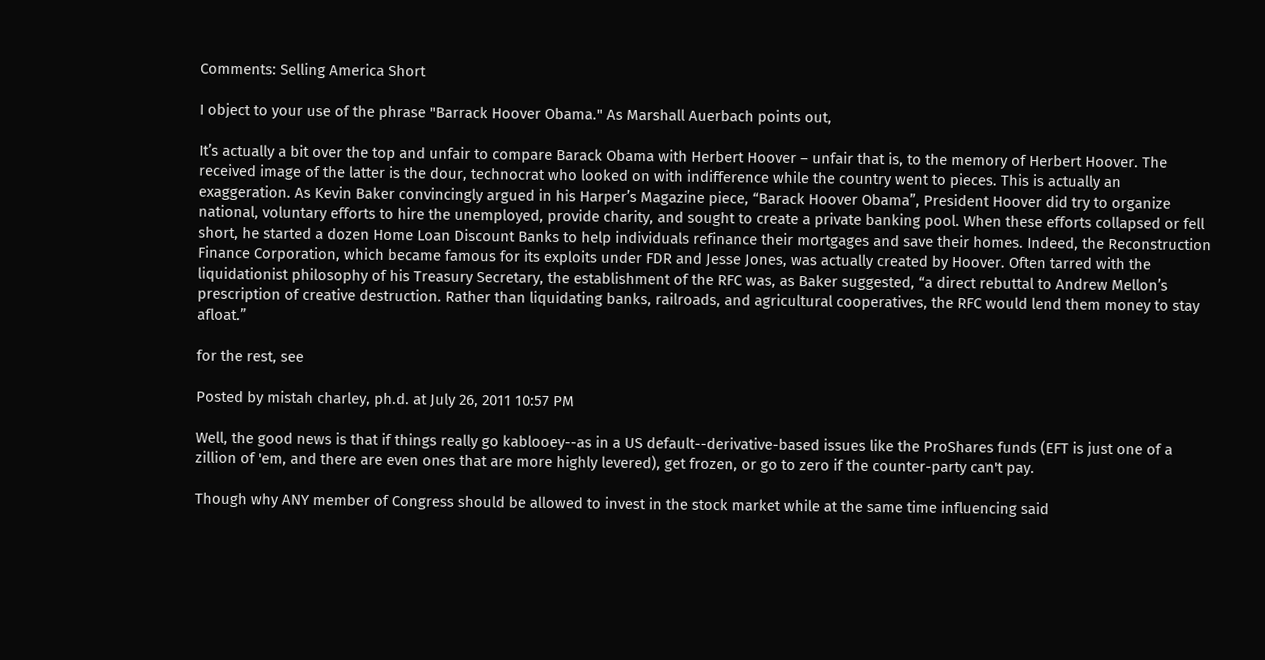Comments: Selling America Short

I object to your use of the phrase "Barrack Hoover Obama." As Marshall Auerbach points out,

It’s actually a bit over the top and unfair to compare Barack Obama with Herbert Hoover – unfair that is, to the memory of Herbert Hoover. The received image of the latter is the dour, technocrat who looked on with indifference while the country went to pieces. This is actually an exaggeration. As Kevin Baker convincingly argued in his Harper’s Magazine piece, “Barack Hoover Obama”, President Hoover did try to organize national, voluntary efforts to hire the unemployed, provide charity, and sought to create a private banking pool. When these efforts collapsed or fell short, he started a dozen Home Loan Discount Banks to help individuals refinance their mortgages and save their homes. Indeed, the Reconstruction Finance Corporation, which became famous for its exploits under FDR and Jesse Jones, was actually created by Hoover. Often tarred with the liquidationist philosophy of his Treasury Secretary, the establishment of the RFC was, as Baker suggested, “a direct rebuttal to Andrew Mellon’s prescription of creative destruction. Rather than liquidating banks, railroads, and agricultural cooperatives, the RFC would lend them money to stay afloat.”

for the rest, see

Posted by mistah charley, ph.d. at July 26, 2011 10:57 PM

Well, the good news is that if things really go kablooey--as in a US default--derivative-based issues like the ProShares funds (EFT is just one of a zillion of 'em, and there are even ones that are more highly levered), get frozen, or go to zero if the counter-party can't pay.

Though why ANY member of Congress should be allowed to invest in the stock market while at the same time influencing said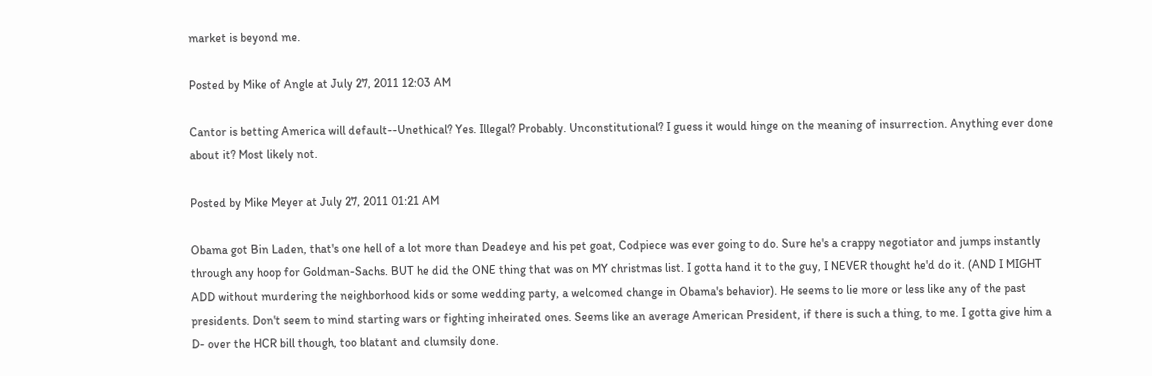market is beyond me.

Posted by Mike of Angle at July 27, 2011 12:03 AM

Cantor is betting America will default--Unethical? Yes. Illegal? Probably. Unconstitutional? I guess it would hinge on the meaning of insurrection. Anything ever done about it? Most likely not.

Posted by Mike Meyer at July 27, 2011 01:21 AM

Obama got Bin Laden, that's one hell of a lot more than Deadeye and his pet goat, Codpiece was ever going to do. Sure he's a crappy negotiator and jumps instantly through any hoop for Goldman-Sachs. BUT he did the ONE thing that was on MY christmas list. I gotta hand it to the guy, I NEVER thought he'd do it. (AND I MIGHT ADD without murdering the neighborhood kids or some wedding party, a welcomed change in Obama's behavior). He seems to lie more or less like any of the past presidents. Don't seem to mind starting wars or fighting inheirated ones. Seems like an average American President, if there is such a thing, to me. I gotta give him a D- over the HCR bill though, too blatant and clumsily done.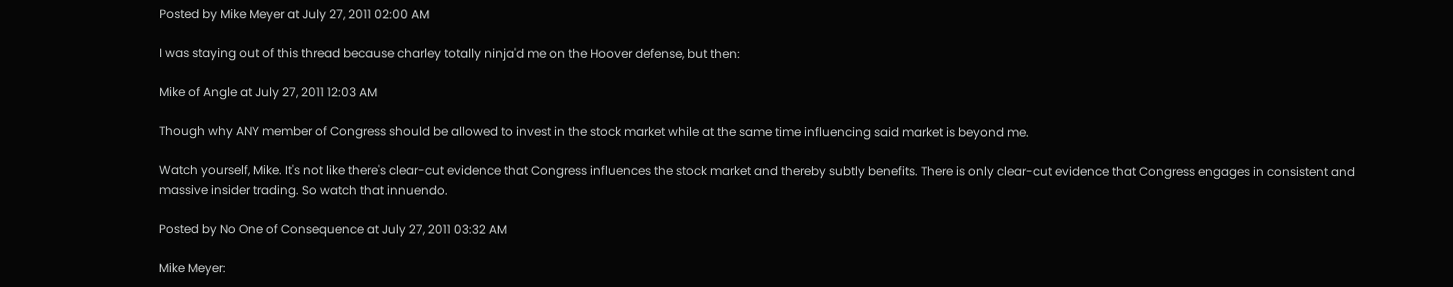Posted by Mike Meyer at July 27, 2011 02:00 AM

I was staying out of this thread because charley totally ninja'd me on the Hoover defense, but then:

Mike of Angle at July 27, 2011 12:03 AM

Though why ANY member of Congress should be allowed to invest in the stock market while at the same time influencing said market is beyond me.

Watch yourself, Mike. It's not like there's clear-cut evidence that Congress influences the stock market and thereby subtly benefits. There is only clear-cut evidence that Congress engages in consistent and massive insider trading. So watch that innuendo.

Posted by No One of Consequence at July 27, 2011 03:32 AM

Mike Meyer: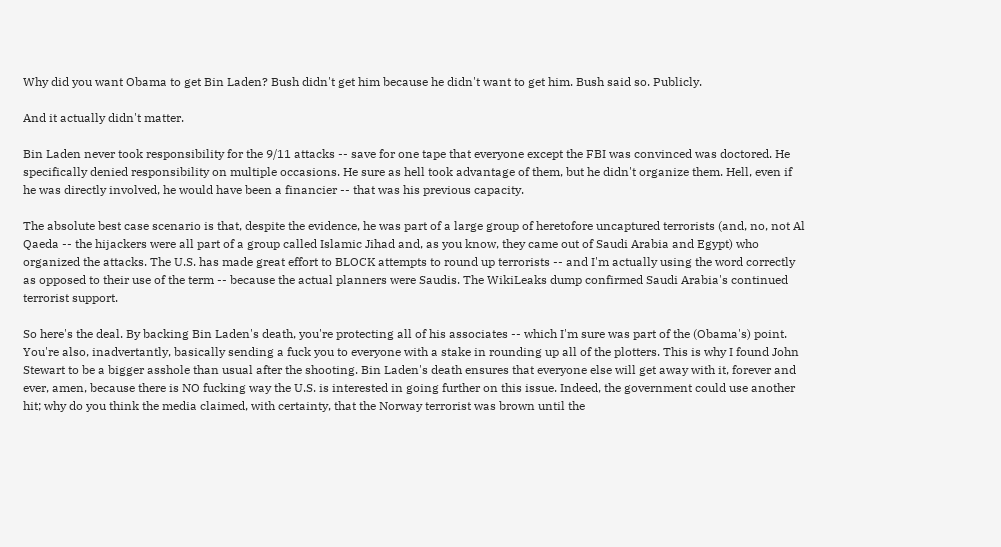Why did you want Obama to get Bin Laden? Bush didn't get him because he didn't want to get him. Bush said so. Publicly.

And it actually didn't matter.

Bin Laden never took responsibility for the 9/11 attacks -- save for one tape that everyone except the FBI was convinced was doctored. He specifically denied responsibility on multiple occasions. He sure as hell took advantage of them, but he didn't organize them. Hell, even if he was directly involved, he would have been a financier -- that was his previous capacity.

The absolute best case scenario is that, despite the evidence, he was part of a large group of heretofore uncaptured terrorists (and, no, not Al Qaeda -- the hijackers were all part of a group called Islamic Jihad and, as you know, they came out of Saudi Arabia and Egypt) who organized the attacks. The U.S. has made great effort to BLOCK attempts to round up terrorists -- and I'm actually using the word correctly as opposed to their use of the term -- because the actual planners were Saudis. The WikiLeaks dump confirmed Saudi Arabia's continued terrorist support.

So here's the deal. By backing Bin Laden's death, you're protecting all of his associates -- which I'm sure was part of the (Obama's) point. You're also, inadvertantly, basically sending a fuck you to everyone with a stake in rounding up all of the plotters. This is why I found John Stewart to be a bigger asshole than usual after the shooting. Bin Laden's death ensures that everyone else will get away with it, forever and ever, amen, because there is NO fucking way the U.S. is interested in going further on this issue. Indeed, the government could use another hit; why do you think the media claimed, with certainty, that the Norway terrorist was brown until the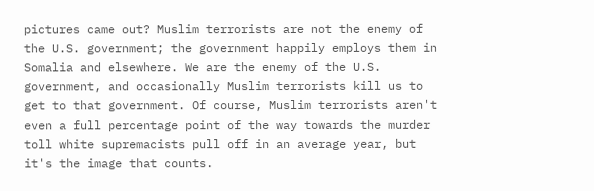pictures came out? Muslim terrorists are not the enemy of the U.S. government; the government happily employs them in Somalia and elsewhere. We are the enemy of the U.S. government, and occasionally Muslim terrorists kill us to get to that government. Of course, Muslim terrorists aren't even a full percentage point of the way towards the murder toll white supremacists pull off in an average year, but it's the image that counts.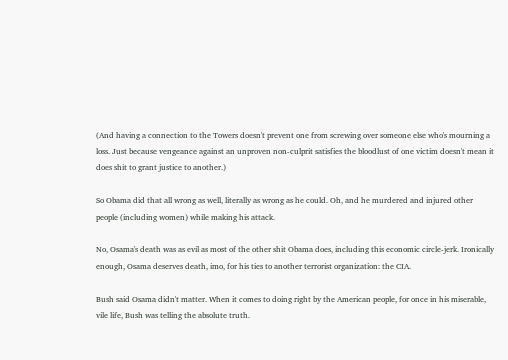(And having a connection to the Towers doesn't prevent one from screwing over someone else who's mourning a loss. Just because vengeance against an unproven non-culprit satisfies the bloodlust of one victim doesn't mean it does shit to grant justice to another.)

So Obama did that all wrong as well, literally as wrong as he could. Oh, and he murdered and injured other people (including women) while making his attack.

No, Osama's death was as evil as most of the other shit Obama does, including this economic circle-jerk. Ironically enough, Osama deserves death, imo, for his ties to another terrorist organization: the CIA.

Bush said Osama didn't matter. When it comes to doing right by the American people, for once in his miserable, vile life, Bush was telling the absolute truth.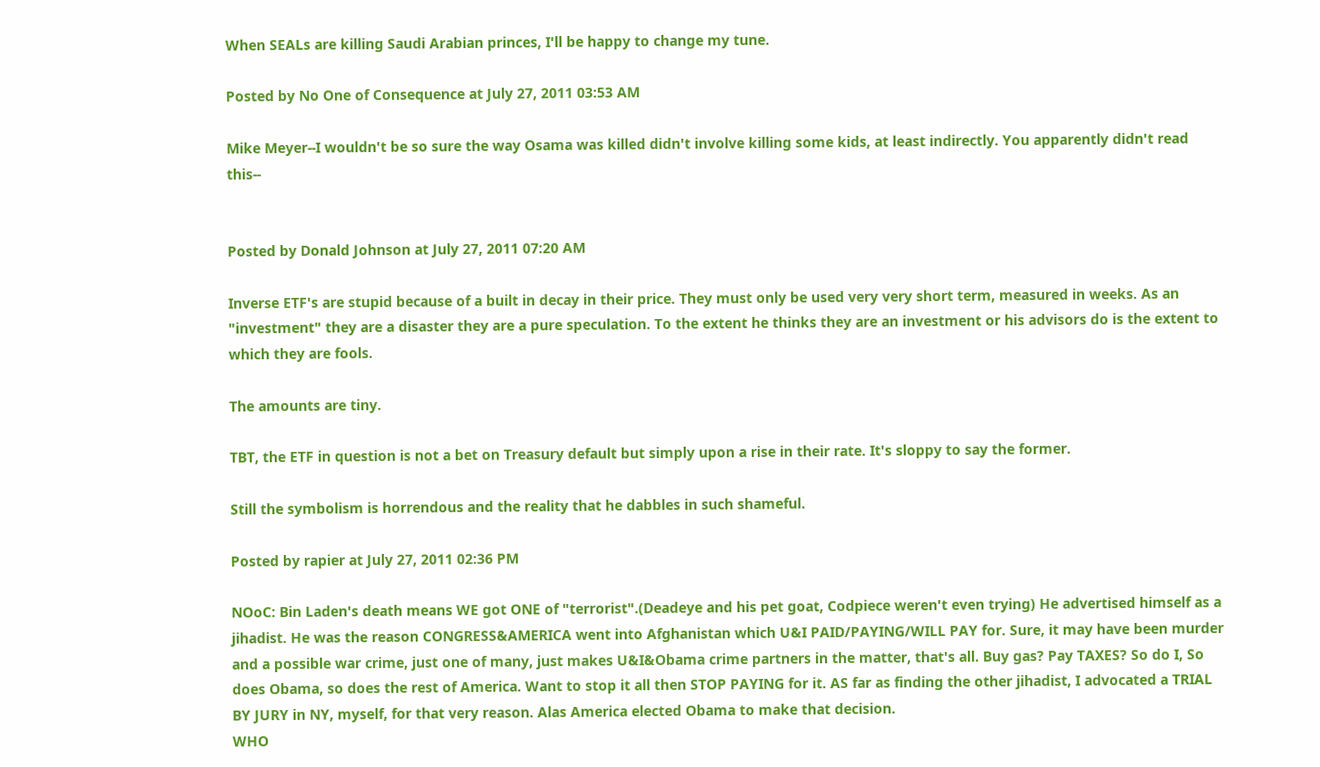When SEALs are killing Saudi Arabian princes, I'll be happy to change my tune.

Posted by No One of Consequence at July 27, 2011 03:53 AM

Mike Meyer--I wouldn't be so sure the way Osama was killed didn't involve killing some kids, at least indirectly. You apparently didn't read this--


Posted by Donald Johnson at July 27, 2011 07:20 AM

Inverse ETF's are stupid because of a built in decay in their price. They must only be used very very short term, measured in weeks. As an "investment" they are a disaster they are a pure speculation. To the extent he thinks they are an investment or his advisors do is the extent to which they are fools.

The amounts are tiny.

TBT, the ETF in question is not a bet on Treasury default but simply upon a rise in their rate. It's sloppy to say the former.

Still the symbolism is horrendous and the reality that he dabbles in such shameful.

Posted by rapier at July 27, 2011 02:36 PM

NOoC: Bin Laden's death means WE got ONE of "terrorist".(Deadeye and his pet goat, Codpiece weren't even trying) He advertised himself as a jihadist. He was the reason CONGRESS&AMERICA went into Afghanistan which U&I PAID/PAYING/WILL PAY for. Sure, it may have been murder and a possible war crime, just one of many, just makes U&I&Obama crime partners in the matter, that's all. Buy gas? Pay TAXES? So do I, So does Obama, so does the rest of America. Want to stop it all then STOP PAYING for it. AS far as finding the other jihadist, I advocated a TRIAL BY JURY in NY, myself, for that very reason. Alas America elected Obama to make that decision.
WHO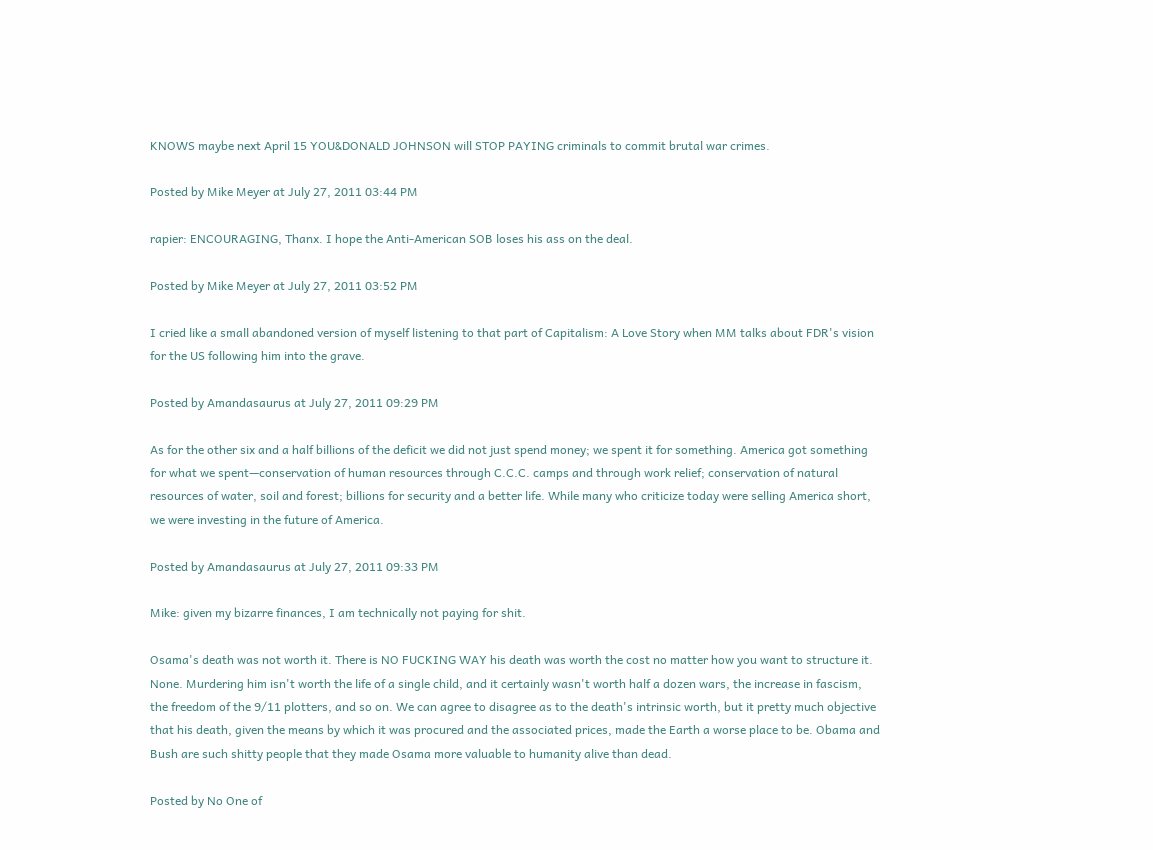KNOWS maybe next April 15 YOU&DONALD JOHNSON will STOP PAYING criminals to commit brutal war crimes.

Posted by Mike Meyer at July 27, 2011 03:44 PM

rapier: ENCOURAGING, Thanx. I hope the Anti-American SOB loses his ass on the deal.

Posted by Mike Meyer at July 27, 2011 03:52 PM

I cried like a small abandoned version of myself listening to that part of Capitalism: A Love Story when MM talks about FDR's vision for the US following him into the grave.

Posted by Amandasaurus at July 27, 2011 09:29 PM

As for the other six and a half billions of the deficit we did not just spend money; we spent it for something. America got something for what we spent—conservation of human resources through C.C.C. camps and through work relief; conservation of natural resources of water, soil and forest; billions for security and a better life. While many who criticize today were selling America short, we were investing in the future of America.

Posted by Amandasaurus at July 27, 2011 09:33 PM

Mike: given my bizarre finances, I am technically not paying for shit.

Osama's death was not worth it. There is NO FUCKING WAY his death was worth the cost no matter how you want to structure it. None. Murdering him isn't worth the life of a single child, and it certainly wasn't worth half a dozen wars, the increase in fascism, the freedom of the 9/11 plotters, and so on. We can agree to disagree as to the death's intrinsic worth, but it pretty much objective that his death, given the means by which it was procured and the associated prices, made the Earth a worse place to be. Obama and Bush are such shitty people that they made Osama more valuable to humanity alive than dead.

Posted by No One of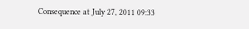Consequence at July 27, 2011 09:33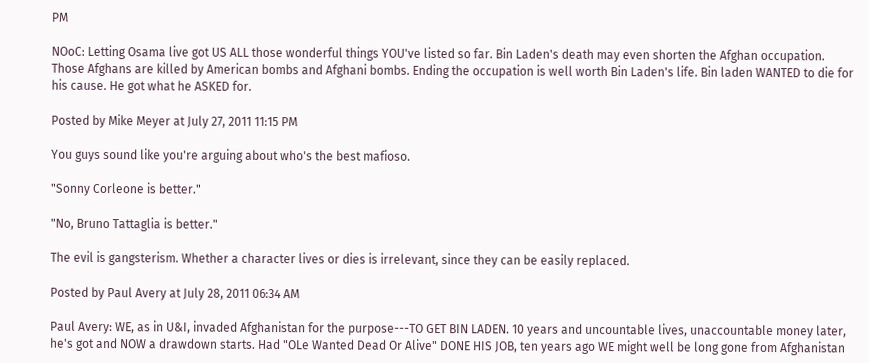PM

NOoC: Letting Osama live got US ALL those wonderful things YOU've listed so far. Bin Laden's death may even shorten the Afghan occupation. Those Afghans are killed by American bombs and Afghani bombs. Ending the occupation is well worth Bin Laden's life. Bin laden WANTED to die for his cause. He got what he ASKED for.

Posted by Mike Meyer at July 27, 2011 11:15 PM

You guys sound like you're arguing about who's the best mafioso.

"Sonny Corleone is better."

"No, Bruno Tattaglia is better."

The evil is gangsterism. Whether a character lives or dies is irrelevant, since they can be easily replaced.

Posted by Paul Avery at July 28, 2011 06:34 AM

Paul Avery: WE, as in U&I, invaded Afghanistan for the purpose---TO GET BIN LADEN. 10 years and uncountable lives, unaccountable money later, he's got and NOW a drawdown starts. Had "OLe Wanted Dead Or Alive" DONE HIS JOB, ten years ago WE might well be long gone from Afghanistan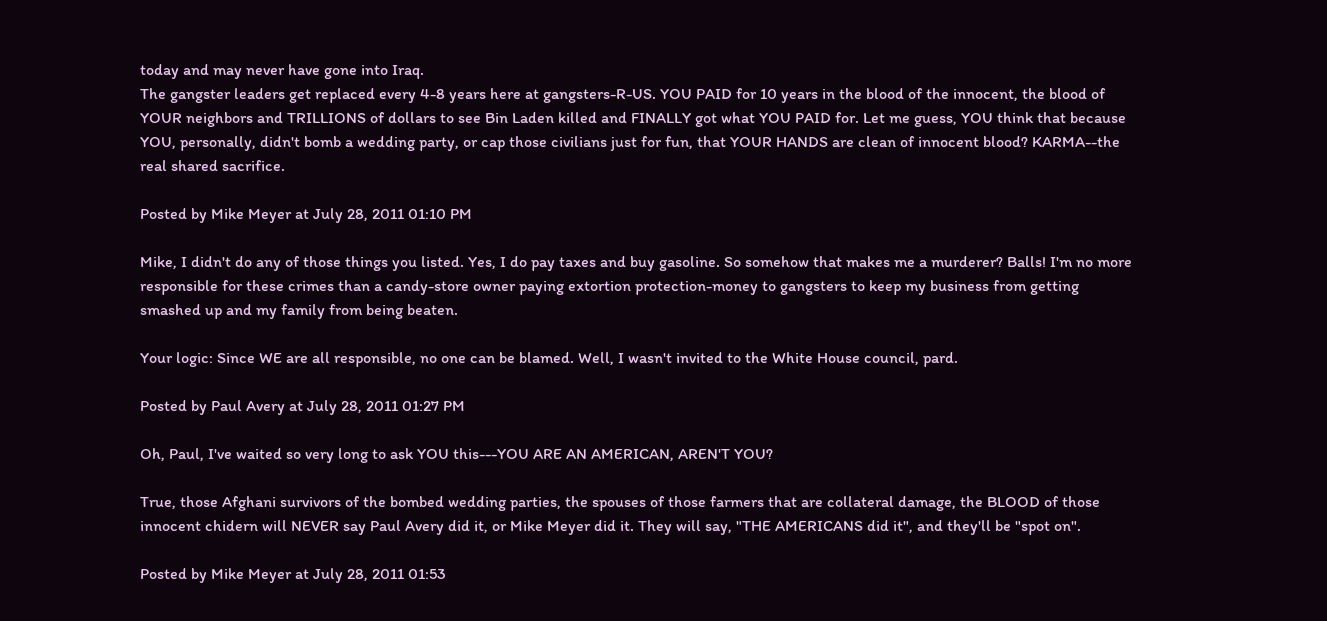today and may never have gone into Iraq.
The gangster leaders get replaced every 4-8 years here at gangsters-R-US. YOU PAID for 10 years in the blood of the innocent, the blood of YOUR neighbors and TRILLIONS of dollars to see Bin Laden killed and FINALLY got what YOU PAID for. Let me guess, YOU think that because YOU, personally, didn't bomb a wedding party, or cap those civilians just for fun, that YOUR HANDS are clean of innocent blood? KARMA--the real shared sacrifice.

Posted by Mike Meyer at July 28, 2011 01:10 PM

Mike, I didn't do any of those things you listed. Yes, I do pay taxes and buy gasoline. So somehow that makes me a murderer? Balls! I'm no more responsible for these crimes than a candy-store owner paying extortion protection-money to gangsters to keep my business from getting smashed up and my family from being beaten.

Your logic: Since WE are all responsible, no one can be blamed. Well, I wasn't invited to the White House council, pard.

Posted by Paul Avery at July 28, 2011 01:27 PM

Oh, Paul, I've waited so very long to ask YOU this---YOU ARE AN AMERICAN, AREN'T YOU?

True, those Afghani survivors of the bombed wedding parties, the spouses of those farmers that are collateral damage, the BLOOD of those innocent chidern will NEVER say Paul Avery did it, or Mike Meyer did it. They will say, "THE AMERICANS did it", and they'll be "spot on".

Posted by Mike Meyer at July 28, 2011 01:53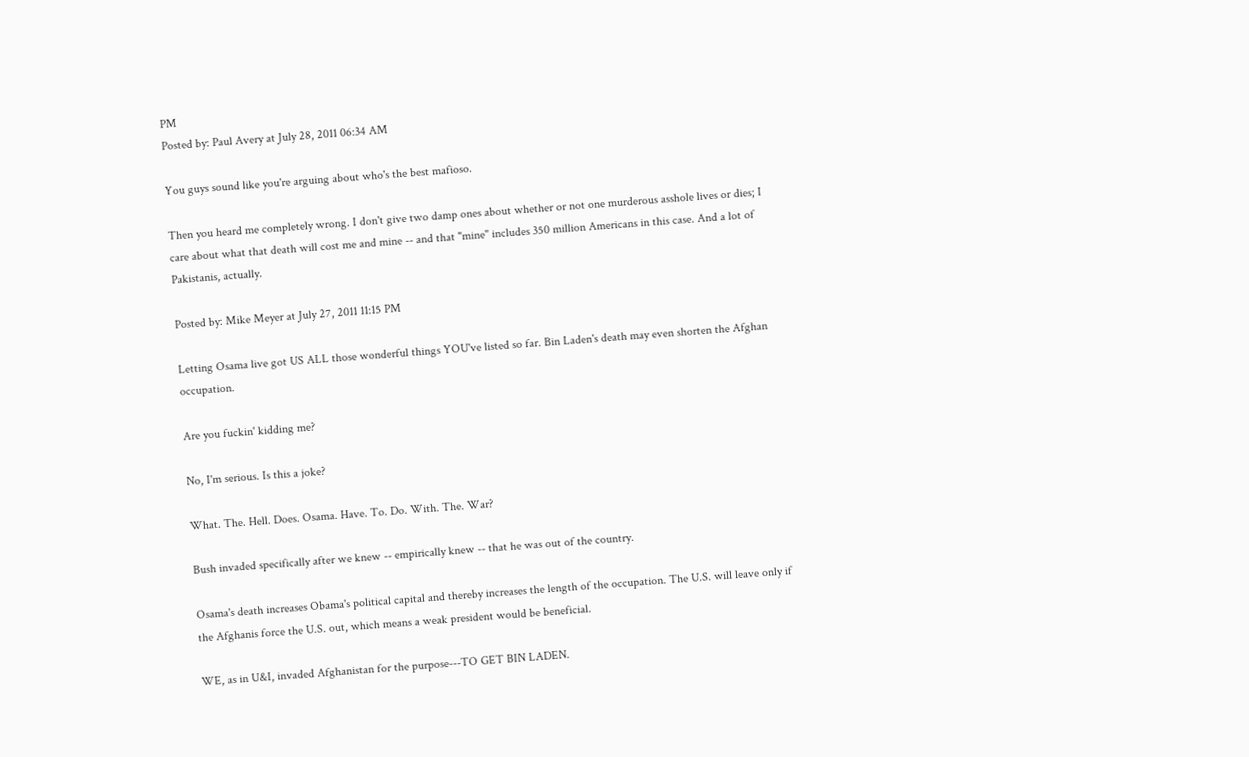PM
Posted by: Paul Avery at July 28, 2011 06:34 AM

You guys sound like you're arguing about who's the best mafioso.

Then you heard me completely wrong. I don't give two damp ones about whether or not one murderous asshole lives or dies; I care about what that death will cost me and mine -- and that "mine" includes 350 million Americans in this case. And a lot of Pakistanis, actually.

Posted by: Mike Meyer at July 27, 2011 11:15 PM

Letting Osama live got US ALL those wonderful things YOU've listed so far. Bin Laden's death may even shorten the Afghan occupation.

Are you fuckin' kidding me?

No, I'm serious. Is this a joke?

What. The. Hell. Does. Osama. Have. To. Do. With. The. War?

Bush invaded specifically after we knew -- empirically knew -- that he was out of the country.

Osama's death increases Obama's political capital and thereby increases the length of the occupation. The U.S. will leave only if the Afghanis force the U.S. out, which means a weak president would be beneficial.

WE, as in U&I, invaded Afghanistan for the purpose---TO GET BIN LADEN.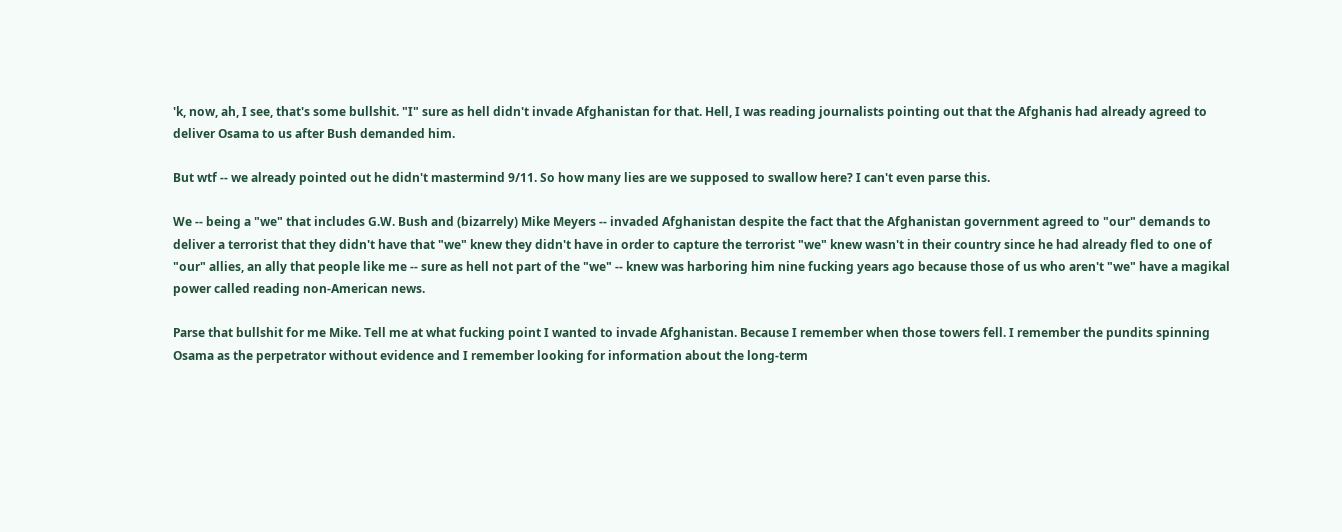'k, now, ah, I see, that's some bullshit. "I" sure as hell didn't invade Afghanistan for that. Hell, I was reading journalists pointing out that the Afghanis had already agreed to deliver Osama to us after Bush demanded him.

But wtf -- we already pointed out he didn't mastermind 9/11. So how many lies are we supposed to swallow here? I can't even parse this.

We -- being a "we" that includes G.W. Bush and (bizarrely) Mike Meyers -- invaded Afghanistan despite the fact that the Afghanistan government agreed to "our" demands to deliver a terrorist that they didn't have that "we" knew they didn't have in order to capture the terrorist "we" knew wasn't in their country since he had already fled to one of "our" allies, an ally that people like me -- sure as hell not part of the "we" -- knew was harboring him nine fucking years ago because those of us who aren't "we" have a magikal power called reading non-American news.

Parse that bullshit for me Mike. Tell me at what fucking point I wanted to invade Afghanistan. Because I remember when those towers fell. I remember the pundits spinning Osama as the perpetrator without evidence and I remember looking for information about the long-term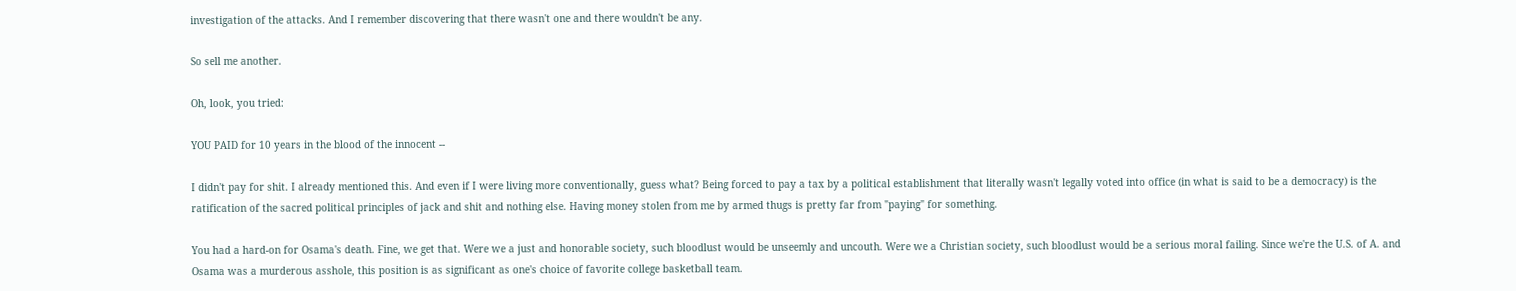investigation of the attacks. And I remember discovering that there wasn't one and there wouldn't be any.

So sell me another.

Oh, look, you tried:

YOU PAID for 10 years in the blood of the innocent --

I didn't pay for shit. I already mentioned this. And even if I were living more conventionally, guess what? Being forced to pay a tax by a political establishment that literally wasn't legally voted into office (in what is said to be a democracy) is the ratification of the sacred political principles of jack and shit and nothing else. Having money stolen from me by armed thugs is pretty far from "paying" for something.

You had a hard-on for Osama's death. Fine, we get that. Were we a just and honorable society, such bloodlust would be unseemly and uncouth. Were we a Christian society, such bloodlust would be a serious moral failing. Since we're the U.S. of A. and Osama was a murderous asshole, this position is as significant as one's choice of favorite college basketball team.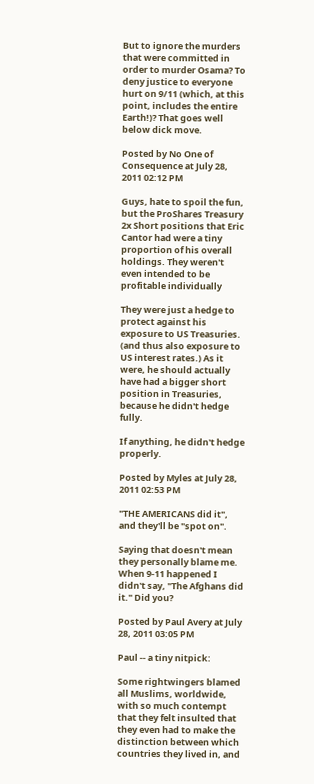But to ignore the murders that were committed in order to murder Osama? To deny justice to everyone hurt on 9/11 (which, at this point, includes the entire Earth!)? That goes well below dick move.

Posted by No One of Consequence at July 28, 2011 02:12 PM

Guys, hate to spoil the fun, but the ProShares Treasury 2x Short positions that Eric Cantor had were a tiny proportion of his overall holdings. They weren't even intended to be profitable individually

They were just a hedge to protect against his exposure to US Treasuries. (and thus also exposure to US interest rates.) As it were, he should actually have had a bigger short position in Treasuries, because he didn't hedge fully.

If anything, he didn't hedge properly.

Posted by Myles at July 28, 2011 02:53 PM

"THE AMERICANS did it", and they'll be "spot on".

Saying that doesn't mean they personally blame me. When 9-11 happened I didn't say, "The Afghans did it." Did you?

Posted by Paul Avery at July 28, 2011 03:05 PM

Paul -- a tiny nitpick:

Some rightwingers blamed all Muslims, worldwide, with so much contempt that they felt insulted that they even had to make the distinction between which countries they lived in, and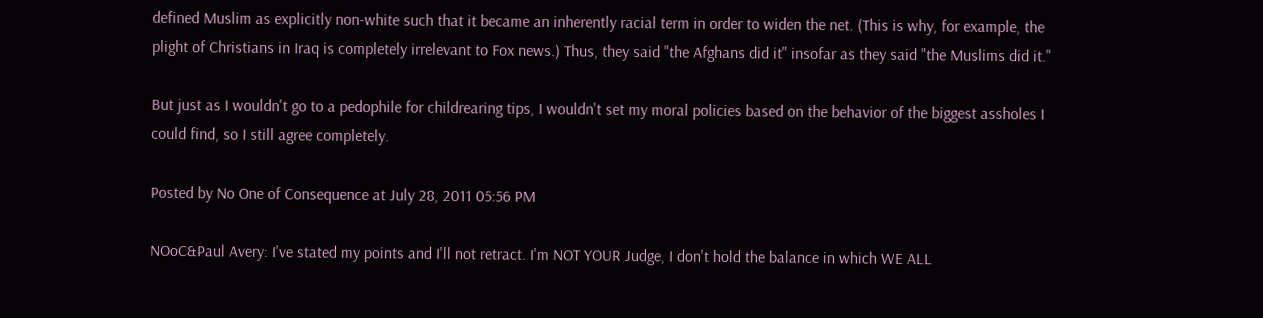defined Muslim as explicitly non-white such that it became an inherently racial term in order to widen the net. (This is why, for example, the plight of Christians in Iraq is completely irrelevant to Fox news.) Thus, they said "the Afghans did it" insofar as they said "the Muslims did it."

But just as I wouldn't go to a pedophile for childrearing tips, I wouldn't set my moral policies based on the behavior of the biggest assholes I could find, so I still agree completely.

Posted by No One of Consequence at July 28, 2011 05:56 PM

NOoC&Paul Avery: I've stated my points and I'll not retract. I'm NOT YOUR Judge, I don't hold the balance in which WE ALL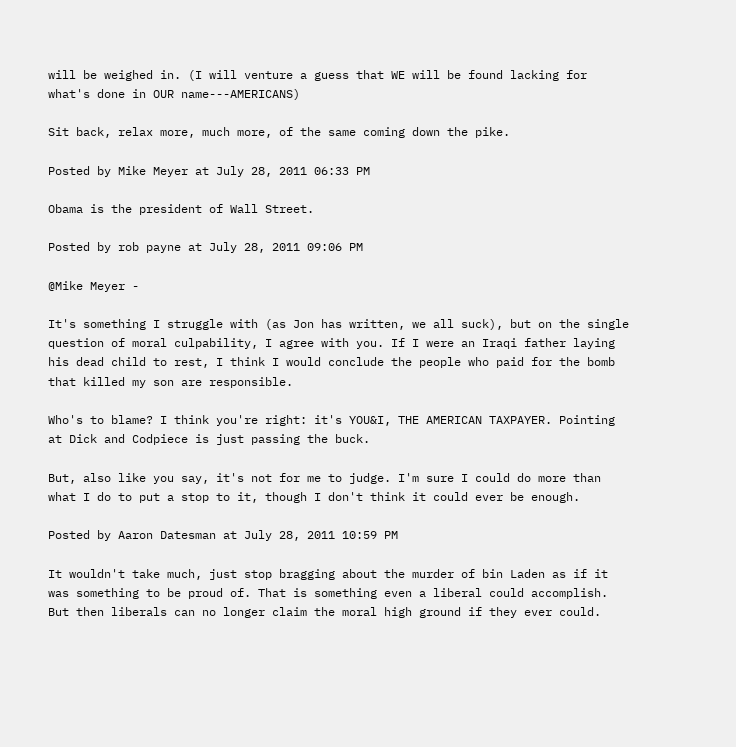will be weighed in. (I will venture a guess that WE will be found lacking for what's done in OUR name---AMERICANS)

Sit back, relax more, much more, of the same coming down the pike.

Posted by Mike Meyer at July 28, 2011 06:33 PM

Obama is the president of Wall Street.

Posted by rob payne at July 28, 2011 09:06 PM

@Mike Meyer -

It's something I struggle with (as Jon has written, we all suck), but on the single question of moral culpability, I agree with you. If I were an Iraqi father laying his dead child to rest, I think I would conclude the people who paid for the bomb that killed my son are responsible.

Who's to blame? I think you're right: it's YOU&I, THE AMERICAN TAXPAYER. Pointing at Dick and Codpiece is just passing the buck.

But, also like you say, it's not for me to judge. I'm sure I could do more than what I do to put a stop to it, though I don't think it could ever be enough.

Posted by Aaron Datesman at July 28, 2011 10:59 PM

It wouldn't take much, just stop bragging about the murder of bin Laden as if it was something to be proud of. That is something even a liberal could accomplish. But then liberals can no longer claim the moral high ground if they ever could.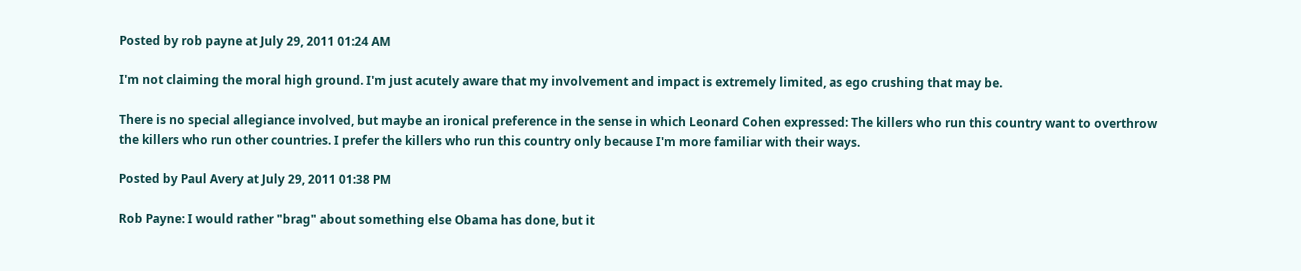Posted by rob payne at July 29, 2011 01:24 AM

I'm not claiming the moral high ground. I'm just acutely aware that my involvement and impact is extremely limited, as ego crushing that may be.

There is no special allegiance involved, but maybe an ironical preference in the sense in which Leonard Cohen expressed: The killers who run this country want to overthrow the killers who run other countries. I prefer the killers who run this country only because I'm more familiar with their ways.

Posted by Paul Avery at July 29, 2011 01:38 PM

Rob Payne: I would rather "brag" about something else Obama has done, but it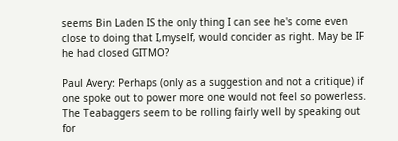seems Bin Laden IS the only thing I can see he's come even close to doing that I,myself, would concider as right. May be IF he had closed GITMO?

Paul Avery: Perhaps (only as a suggestion and not a critique) if one spoke out to power more one would not feel so powerless. The Teabaggers seem to be rolling fairly well by speaking out for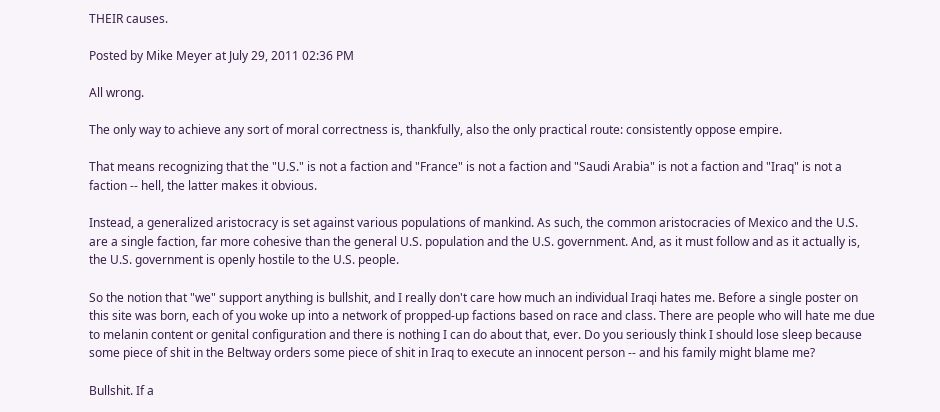THEIR causes.

Posted by Mike Meyer at July 29, 2011 02:36 PM

All wrong.

The only way to achieve any sort of moral correctness is, thankfully, also the only practical route: consistently oppose empire.

That means recognizing that the "U.S." is not a faction and "France" is not a faction and "Saudi Arabia" is not a faction and "Iraq" is not a faction -- hell, the latter makes it obvious.

Instead, a generalized aristocracy is set against various populations of mankind. As such, the common aristocracies of Mexico and the U.S. are a single faction, far more cohesive than the general U.S. population and the U.S. government. And, as it must follow and as it actually is, the U.S. government is openly hostile to the U.S. people.

So the notion that "we" support anything is bullshit, and I really don't care how much an individual Iraqi hates me. Before a single poster on this site was born, each of you woke up into a network of propped-up factions based on race and class. There are people who will hate me due to melanin content or genital configuration and there is nothing I can do about that, ever. Do you seriously think I should lose sleep because some piece of shit in the Beltway orders some piece of shit in Iraq to execute an innocent person -- and his family might blame me?

Bullshit. If a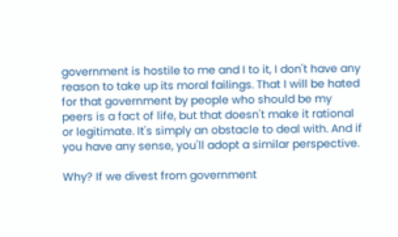government is hostile to me and I to it, I don't have any reason to take up its moral failings. That I will be hated for that government by people who should be my peers is a fact of life, but that doesn't make it rational or legitimate. It's simply an obstacle to deal with. And if you have any sense, you'll adopt a similar perspective.

Why? If we divest from government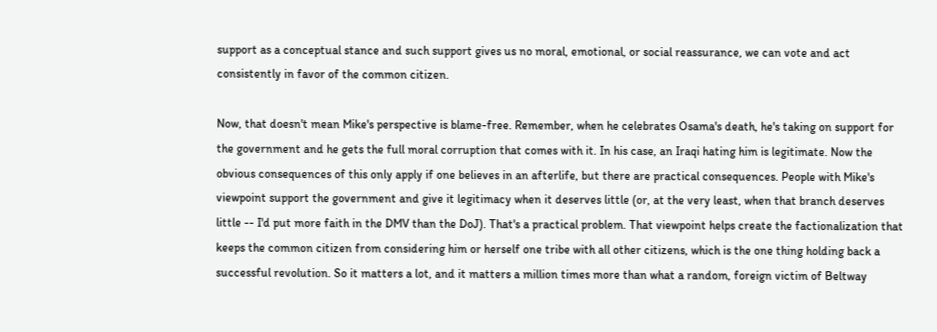support as a conceptual stance and such support gives us no moral, emotional, or social reassurance, we can vote and act consistently in favor of the common citizen.

Now, that doesn't mean Mike's perspective is blame-free. Remember, when he celebrates Osama's death, he's taking on support for the government and he gets the full moral corruption that comes with it. In his case, an Iraqi hating him is legitimate. Now the obvious consequences of this only apply if one believes in an afterlife, but there are practical consequences. People with Mike's viewpoint support the government and give it legitimacy when it deserves little (or, at the very least, when that branch deserves little -- I'd put more faith in the DMV than the DoJ). That's a practical problem. That viewpoint helps create the factionalization that keeps the common citizen from considering him or herself one tribe with all other citizens, which is the one thing holding back a successful revolution. So it matters a lot, and it matters a million times more than what a random, foreign victim of Beltway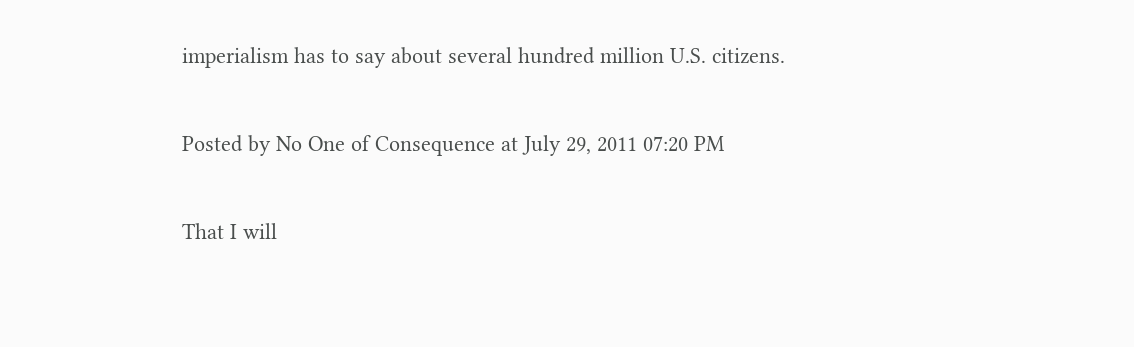imperialism has to say about several hundred million U.S. citizens.

Posted by No One of Consequence at July 29, 2011 07:20 PM

That I will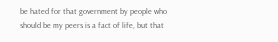be hated for that government by people who should be my peers is a fact of life, but that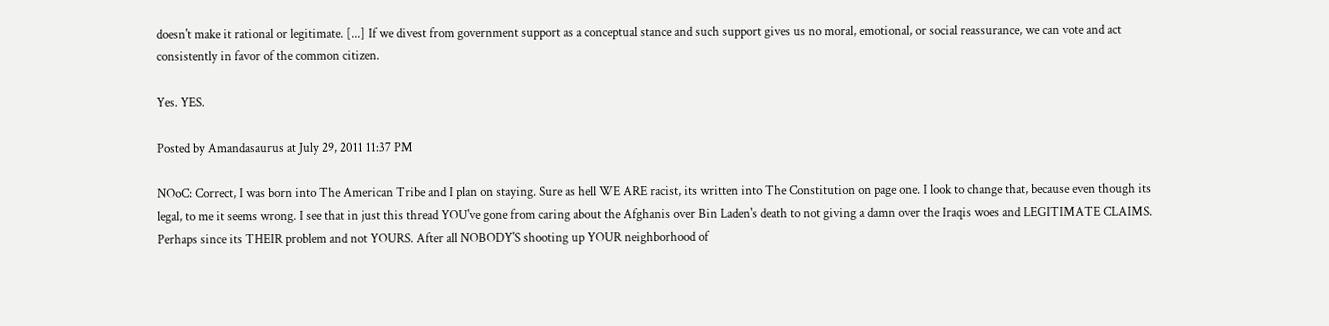doesn't make it rational or legitimate. [...] If we divest from government support as a conceptual stance and such support gives us no moral, emotional, or social reassurance, we can vote and act consistently in favor of the common citizen.

Yes. YES.

Posted by Amandasaurus at July 29, 2011 11:37 PM

NOoC: Correct, I was born into The American Tribe and I plan on staying. Sure as hell WE ARE racist, its written into The Constitution on page one. I look to change that, because even though its legal, to me it seems wrong. I see that in just this thread YOU've gone from caring about the Afghanis over Bin Laden's death to not giving a damn over the Iraqis woes and LEGITIMATE CLAIMS. Perhaps since its THEIR problem and not YOURS. After all NOBODY'S shooting up YOUR neighborhood of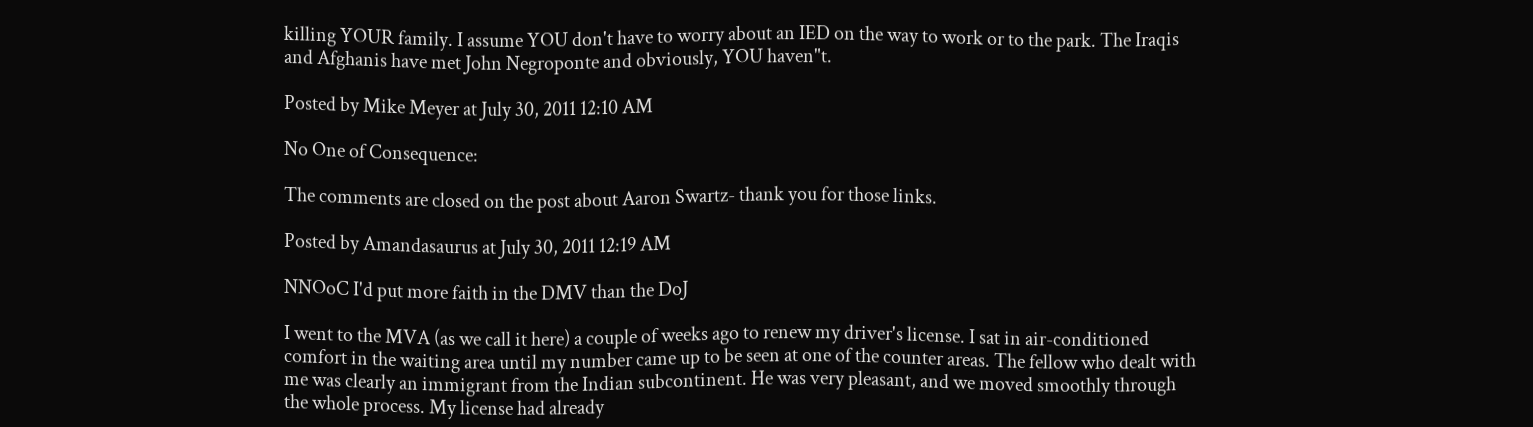killing YOUR family. I assume YOU don't have to worry about an IED on the way to work or to the park. The Iraqis and Afghanis have met John Negroponte and obviously, YOU haven"t.

Posted by Mike Meyer at July 30, 2011 12:10 AM

No One of Consequence:

The comments are closed on the post about Aaron Swartz- thank you for those links.

Posted by Amandasaurus at July 30, 2011 12:19 AM

NNOoC I'd put more faith in the DMV than the DoJ

I went to the MVA (as we call it here) a couple of weeks ago to renew my driver's license. I sat in air-conditioned comfort in the waiting area until my number came up to be seen at one of the counter areas. The fellow who dealt with me was clearly an immigrant from the Indian subcontinent. He was very pleasant, and we moved smoothly through the whole process. My license had already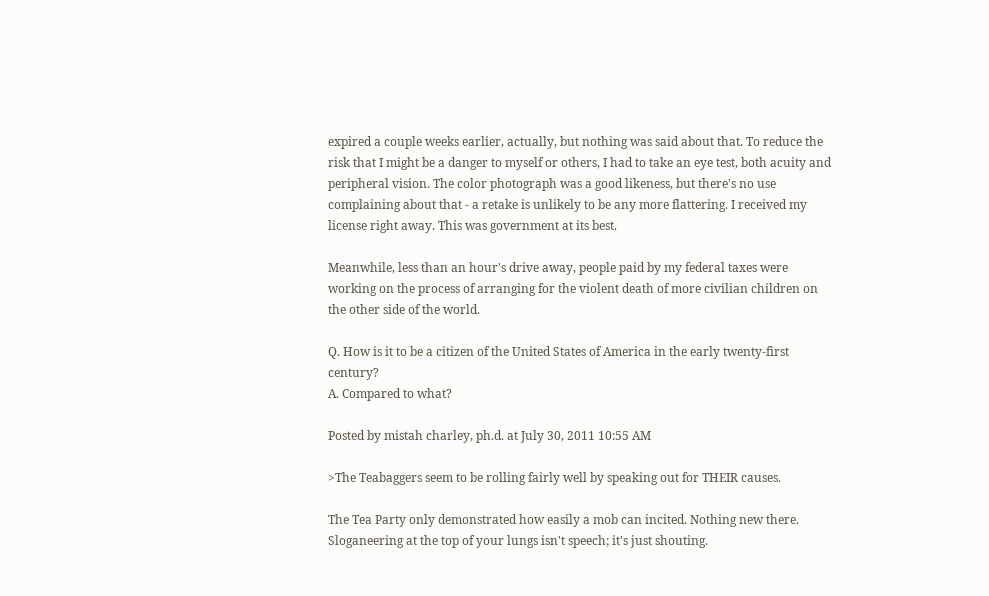expired a couple weeks earlier, actually, but nothing was said about that. To reduce the risk that I might be a danger to myself or others, I had to take an eye test, both acuity and peripheral vision. The color photograph was a good likeness, but there's no use complaining about that - a retake is unlikely to be any more flattering. I received my license right away. This was government at its best.

Meanwhile, less than an hour's drive away, people paid by my federal taxes were working on the process of arranging for the violent death of more civilian children on the other side of the world.

Q. How is it to be a citizen of the United States of America in the early twenty-first century?
A. Compared to what?

Posted by mistah charley, ph.d. at July 30, 2011 10:55 AM

>The Teabaggers seem to be rolling fairly well by speaking out for THEIR causes.

The Tea Party only demonstrated how easily a mob can incited. Nothing new there. Sloganeering at the top of your lungs isn't speech; it's just shouting.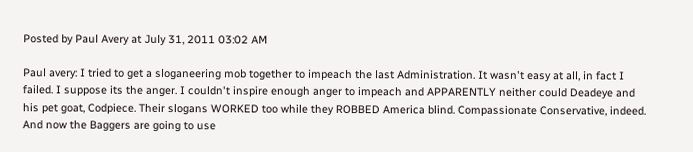Posted by Paul Avery at July 31, 2011 03:02 AM

Paul avery: I tried to get a sloganeering mob together to impeach the last Administration. It wasn't easy at all, in fact I failed. I suppose its the anger. I couldn't inspire enough anger to impeach and APPARENTLY neither could Deadeye and his pet goat, Codpiece. Their slogans WORKED too while they ROBBED America blind. Compassionate Conservative, indeed. And now the Baggers are going to use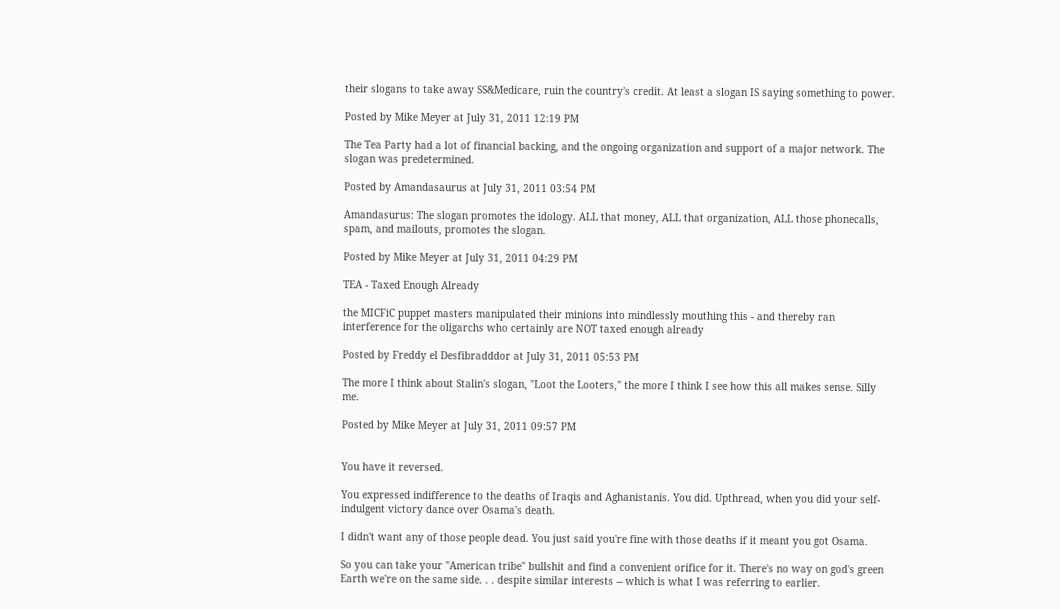their slogans to take away SS&Medicare, ruin the country's credit. At least a slogan IS saying something to power.

Posted by Mike Meyer at July 31, 2011 12:19 PM

The Tea Party had a lot of financial backing, and the ongoing organization and support of a major network. The slogan was predetermined.

Posted by Amandasaurus at July 31, 2011 03:54 PM

Amandasurus: The slogan promotes the idology. ALL that money, ALL that organization, ALL those phonecalls, spam, and mailouts, promotes the slogan.

Posted by Mike Meyer at July 31, 2011 04:29 PM

TEA - Taxed Enough Already

the MICFiC puppet masters manipulated their minions into mindlessly mouthing this - and thereby ran interference for the oligarchs who certainly are NOT taxed enough already

Posted by Freddy el Desfibradddor at July 31, 2011 05:53 PM

The more I think about Stalin's slogan, "Loot the Looters," the more I think I see how this all makes sense. Silly me.

Posted by Mike Meyer at July 31, 2011 09:57 PM


You have it reversed.

You expressed indifference to the deaths of Iraqis and Aghanistanis. You did. Upthread, when you did your self-indulgent victory dance over Osama's death.

I didn't want any of those people dead. You just said you're fine with those deaths if it meant you got Osama.

So you can take your "American tribe" bullshit and find a convenient orifice for it. There's no way on god's green Earth we're on the same side. . . despite similar interests -- which is what I was referring to earlier.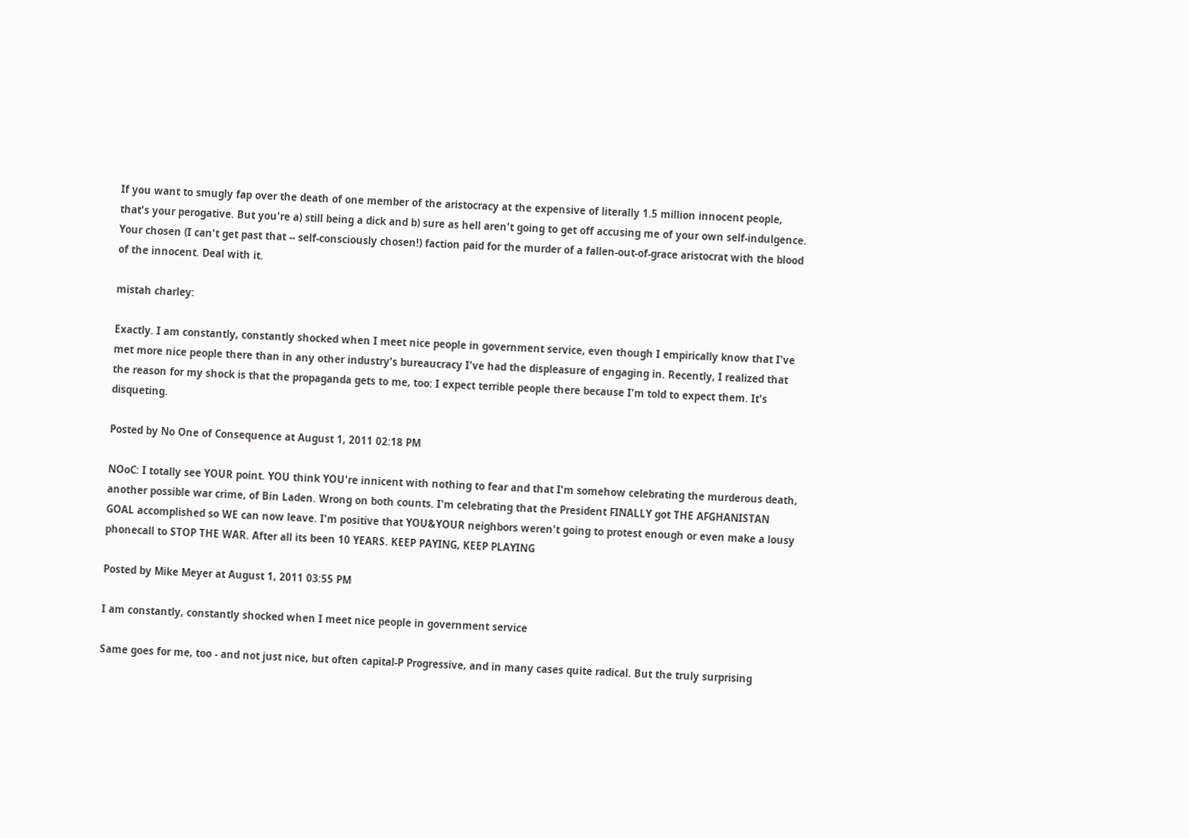If you want to smugly fap over the death of one member of the aristocracy at the expensive of literally 1.5 million innocent people, that's your perogative. But you're a) still being a dick and b) sure as hell aren't going to get off accusing me of your own self-indulgence. Your chosen (I can't get past that -- self-consciously chosen!) faction paid for the murder of a fallen-out-of-grace aristocrat with the blood of the innocent. Deal with it.

mistah charley:

Exactly. I am constantly, constantly shocked when I meet nice people in government service, even though I empirically know that I've met more nice people there than in any other industry's bureaucracy I've had the displeasure of engaging in. Recently, I realized that the reason for my shock is that the propaganda gets to me, too: I expect terrible people there because I'm told to expect them. It's disqueting.

Posted by No One of Consequence at August 1, 2011 02:18 PM

NOoC: I totally see YOUR point. YOU think YOU're innicent with nothing to fear and that I'm somehow celebrating the murderous death, another possible war crime, of Bin Laden. Wrong on both counts. I'm celebrating that the President FINALLY got THE AFGHANISTAN GOAL accomplished so WE can now leave. I'm positive that YOU&YOUR neighbors weren't going to protest enough or even make a lousy phonecall to STOP THE WAR. After all its been 10 YEARS. KEEP PAYING, KEEP PLAYING

Posted by Mike Meyer at August 1, 2011 03:55 PM

I am constantly, constantly shocked when I meet nice people in government service

Same goes for me, too - and not just nice, but often capital-P Progressive, and in many cases quite radical. But the truly surprising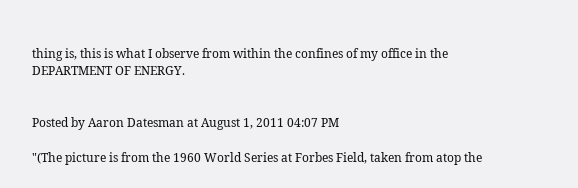thing is, this is what I observe from within the confines of my office in the DEPARTMENT OF ENERGY.


Posted by Aaron Datesman at August 1, 2011 04:07 PM

"(The picture is from the 1960 World Series at Forbes Field, taken from atop the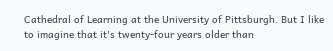Cathedral of Learning at the University of Pittsburgh. But I like to imagine that it's twenty-four years older than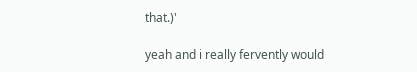that.)'

yeah and i really fervently would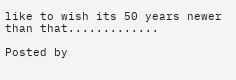like to wish its 50 years newer than that.............

Posted by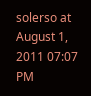solerso at August 1, 2011 07:07 PM